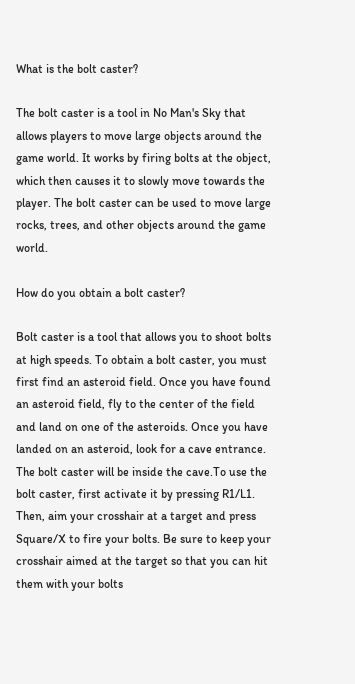What is the bolt caster?

The bolt caster is a tool in No Man's Sky that allows players to move large objects around the game world. It works by firing bolts at the object, which then causes it to slowly move towards the player. The bolt caster can be used to move large rocks, trees, and other objects around the game world.

How do you obtain a bolt caster?

Bolt caster is a tool that allows you to shoot bolts at high speeds. To obtain a bolt caster, you must first find an asteroid field. Once you have found an asteroid field, fly to the center of the field and land on one of the asteroids. Once you have landed on an asteroid, look for a cave entrance. The bolt caster will be inside the cave.To use the bolt caster, first activate it by pressing R1/L1. Then, aim your crosshair at a target and press Square/X to fire your bolts. Be sure to keep your crosshair aimed at the target so that you can hit them with your bolts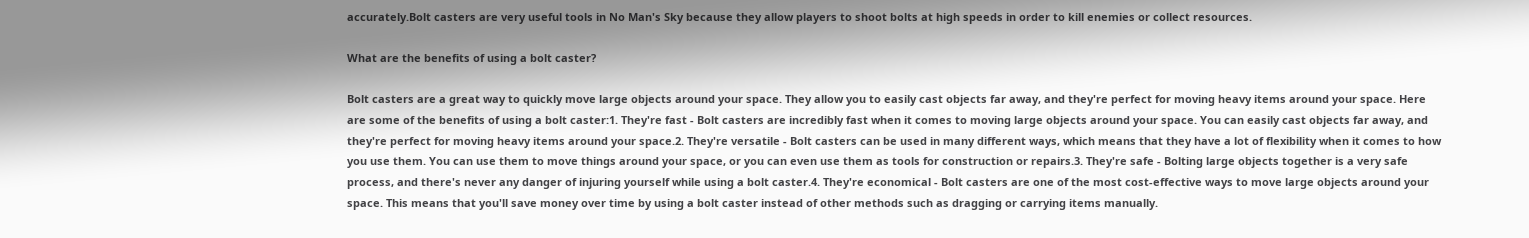accurately.Bolt casters are very useful tools in No Man's Sky because they allow players to shoot bolts at high speeds in order to kill enemies or collect resources.

What are the benefits of using a bolt caster?

Bolt casters are a great way to quickly move large objects around your space. They allow you to easily cast objects far away, and they're perfect for moving heavy items around your space. Here are some of the benefits of using a bolt caster:1. They're fast - Bolt casters are incredibly fast when it comes to moving large objects around your space. You can easily cast objects far away, and they're perfect for moving heavy items around your space.2. They're versatile - Bolt casters can be used in many different ways, which means that they have a lot of flexibility when it comes to how you use them. You can use them to move things around your space, or you can even use them as tools for construction or repairs.3. They're safe - Bolting large objects together is a very safe process, and there's never any danger of injuring yourself while using a bolt caster.4. They're economical - Bolt casters are one of the most cost-effective ways to move large objects around your space. This means that you'll save money over time by using a bolt caster instead of other methods such as dragging or carrying items manually.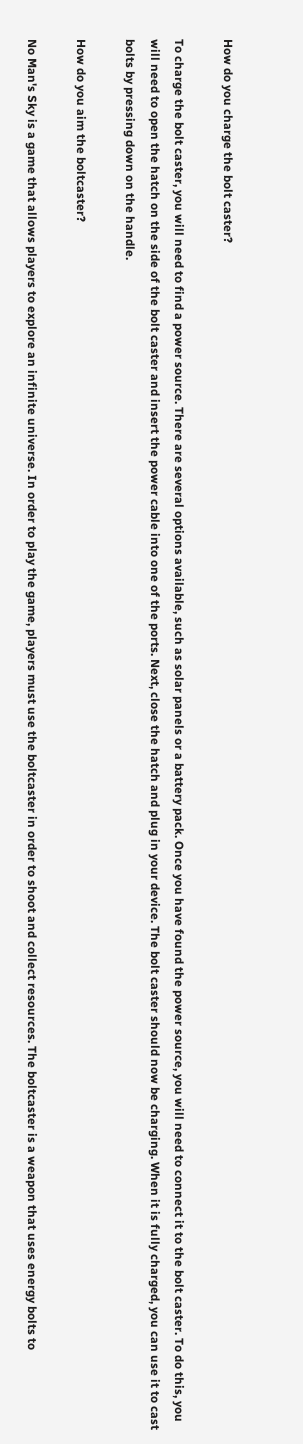How do you charge the bolt caster?

To charge the bolt caster, you will need to find a power source. There are several options available, such as solar panels or a battery pack. Once you have found the power source, you will need to connect it to the bolt caster. To do this, you will need to open the hatch on the side of the bolt caster and insert the power cable into one of the ports. Next, close the hatch and plug in your device. The bolt caster should now be charging. When it is fully charged, you can use it to cast bolts by pressing down on the handle.

How do you aim the boltcaster?

No Man's Sky is a game that allows players to explore an infinite universe. In order to play the game, players must use the boltcaster in order to shoot and collect resources. The boltcaster is a weapon that uses energy bolts to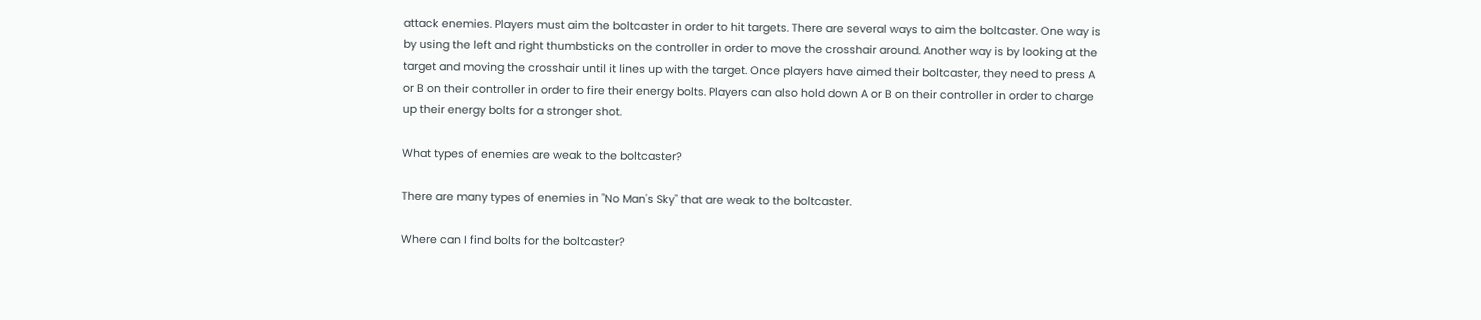attack enemies. Players must aim the boltcaster in order to hit targets. There are several ways to aim the boltcaster. One way is by using the left and right thumbsticks on the controller in order to move the crosshair around. Another way is by looking at the target and moving the crosshair until it lines up with the target. Once players have aimed their boltcaster, they need to press A or B on their controller in order to fire their energy bolts. Players can also hold down A or B on their controller in order to charge up their energy bolts for a stronger shot.

What types of enemies are weak to the boltcaster?

There are many types of enemies in "No Man's Sky" that are weak to the boltcaster.

Where can I find bolts for the boltcaster?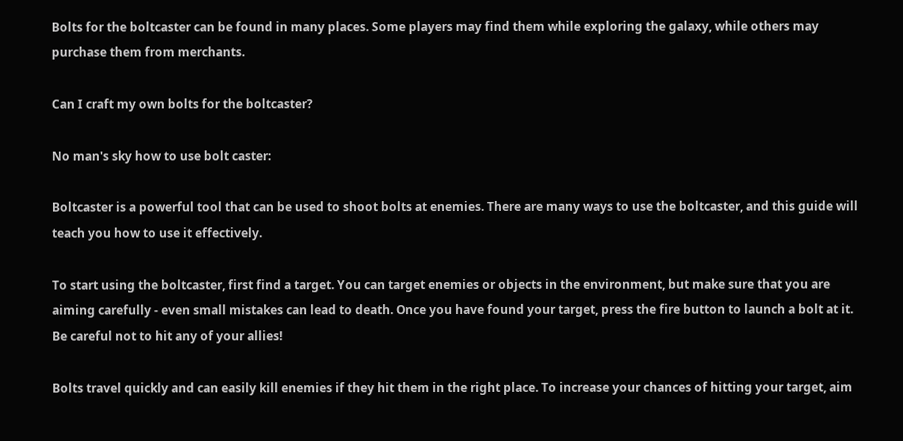Bolts for the boltcaster can be found in many places. Some players may find them while exploring the galaxy, while others may purchase them from merchants.

Can I craft my own bolts for the boltcaster?

No man's sky how to use bolt caster:

Boltcaster is a powerful tool that can be used to shoot bolts at enemies. There are many ways to use the boltcaster, and this guide will teach you how to use it effectively.

To start using the boltcaster, first find a target. You can target enemies or objects in the environment, but make sure that you are aiming carefully - even small mistakes can lead to death. Once you have found your target, press the fire button to launch a bolt at it. Be careful not to hit any of your allies!

Bolts travel quickly and can easily kill enemies if they hit them in the right place. To increase your chances of hitting your target, aim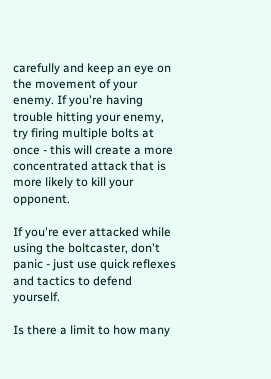carefully and keep an eye on the movement of your enemy. If you're having trouble hitting your enemy, try firing multiple bolts at once - this will create a more concentrated attack that is more likely to kill your opponent.

If you're ever attacked while using the boltcaster, don't panic - just use quick reflexes and tactics to defend yourself.

Is there a limit to how many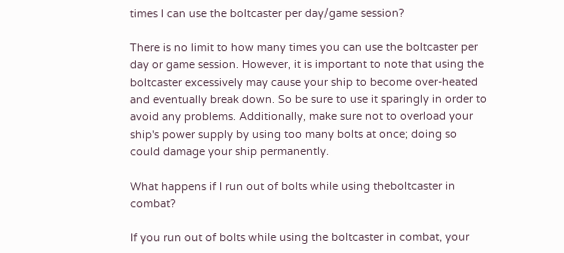times I can use the boltcaster per day/game session?

There is no limit to how many times you can use the boltcaster per day or game session. However, it is important to note that using the boltcaster excessively may cause your ship to become over-heated and eventually break down. So be sure to use it sparingly in order to avoid any problems. Additionally, make sure not to overload your ship's power supply by using too many bolts at once; doing so could damage your ship permanently.

What happens if I run out of bolts while using theboltcaster in combat?

If you run out of bolts while using the boltcaster in combat, your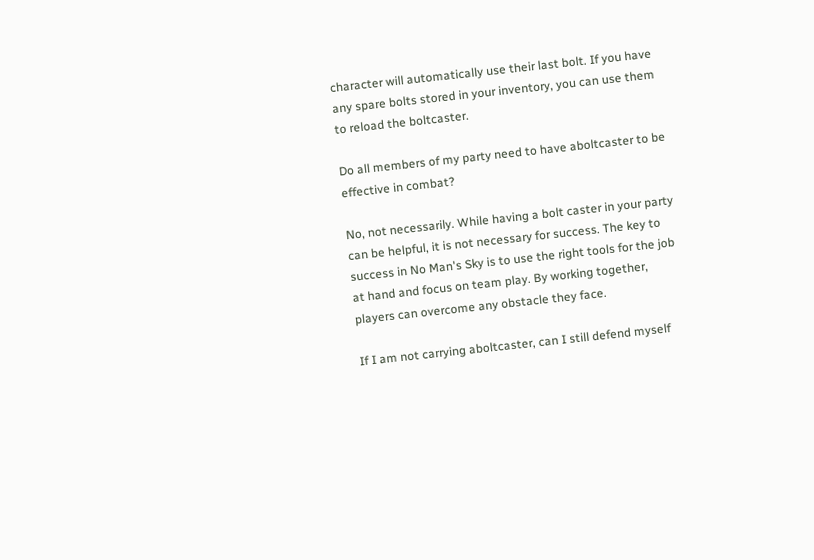character will automatically use their last bolt. If you have any spare bolts stored in your inventory, you can use them to reload the boltcaster.

Do all members of my party need to have aboltcaster to be effective in combat?

No, not necessarily. While having a bolt caster in your party can be helpful, it is not necessary for success. The key to success in No Man's Sky is to use the right tools for the job at hand and focus on team play. By working together, players can overcome any obstacle they face.

If I am not carrying aboltcaster, can I still defend myself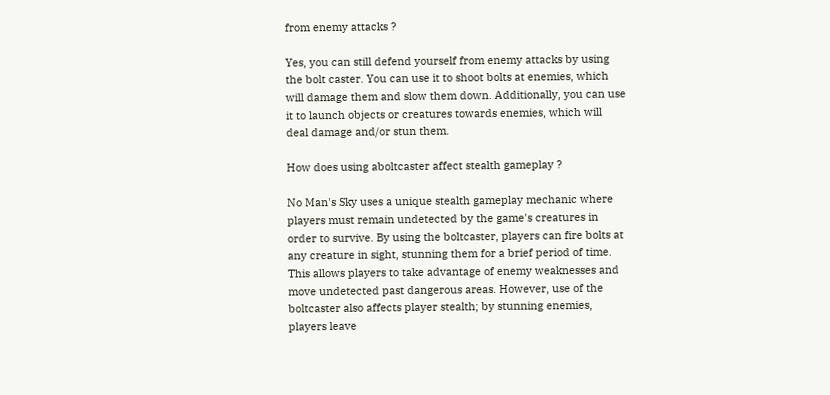from enemy attacks ?

Yes, you can still defend yourself from enemy attacks by using the bolt caster. You can use it to shoot bolts at enemies, which will damage them and slow them down. Additionally, you can use it to launch objects or creatures towards enemies, which will deal damage and/or stun them.

How does using aboltcaster affect stealth gameplay ?

No Man's Sky uses a unique stealth gameplay mechanic where players must remain undetected by the game's creatures in order to survive. By using the boltcaster, players can fire bolts at any creature in sight, stunning them for a brief period of time. This allows players to take advantage of enemy weaknesses and move undetected past dangerous areas. However, use of the boltcaster also affects player stealth; by stunning enemies, players leave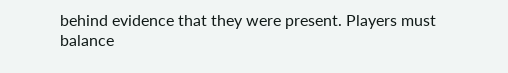behind evidence that they were present. Players must balance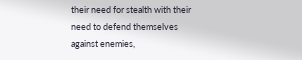their need for stealth with their need to defend themselves against enemies,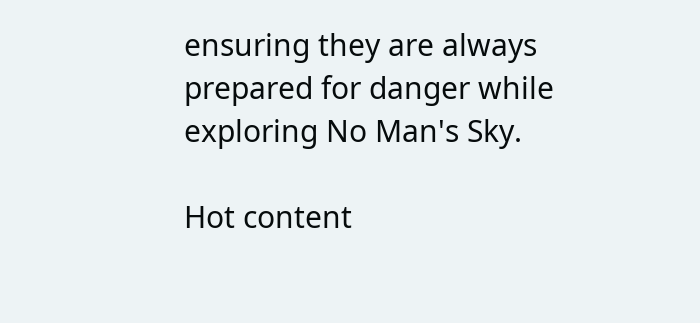ensuring they are always prepared for danger while exploring No Man's Sky.

Hot content